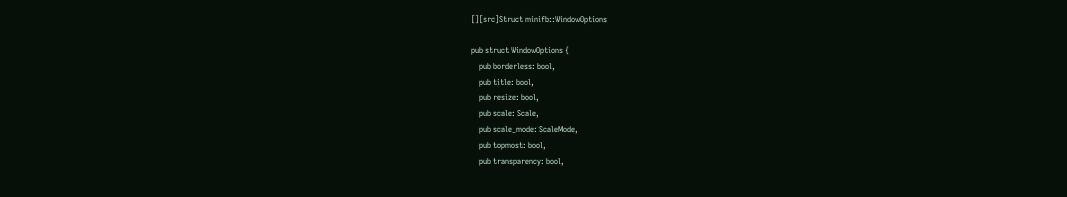[][src]Struct minifb::WindowOptions

pub struct WindowOptions {
    pub borderless: bool,
    pub title: bool,
    pub resize: bool,
    pub scale: Scale,
    pub scale_mode: ScaleMode,
    pub topmost: bool,
    pub transparency: bool,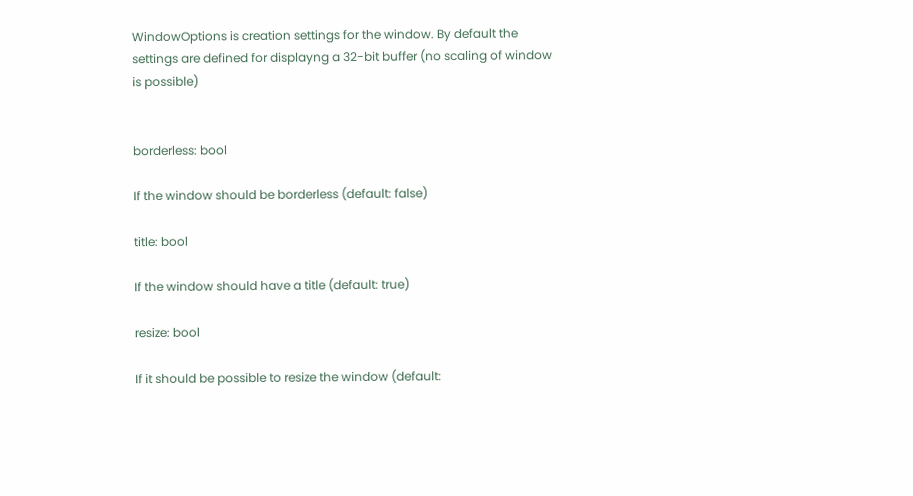WindowOptions is creation settings for the window. By default the settings are defined for displayng a 32-bit buffer (no scaling of window is possible)


borderless: bool

If the window should be borderless (default: false)

title: bool

If the window should have a title (default: true)

resize: bool

If it should be possible to resize the window (default: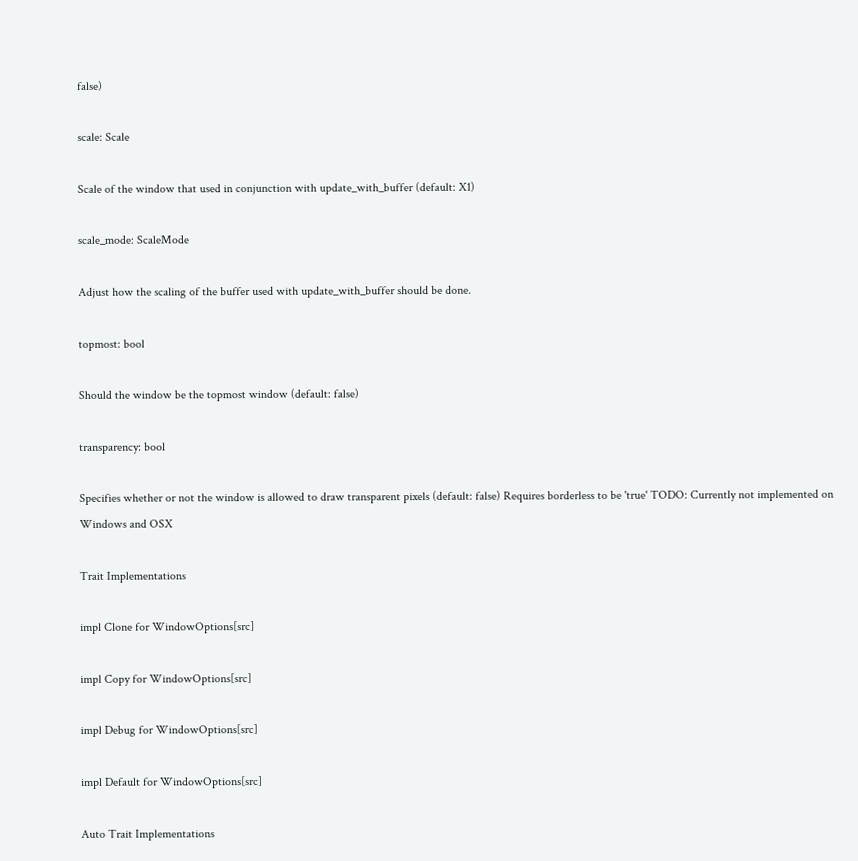false)

scale: Scale

Scale of the window that used in conjunction with update_with_buffer (default: X1)

scale_mode: ScaleMode

Adjust how the scaling of the buffer used with update_with_buffer should be done.

topmost: bool

Should the window be the topmost window (default: false)

transparency: bool

Specifies whether or not the window is allowed to draw transparent pixels (default: false) Requires borderless to be 'true' TODO: Currently not implemented on Windows and OSX

Trait Implementations

impl Clone for WindowOptions[src]

impl Copy for WindowOptions[src]

impl Debug for WindowOptions[src]

impl Default for WindowOptions[src]

Auto Trait Implementations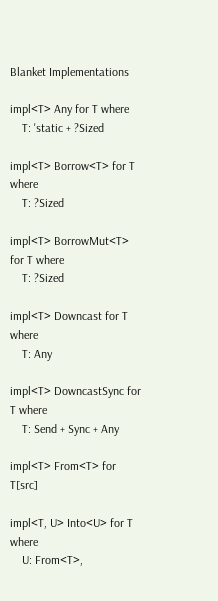Blanket Implementations

impl<T> Any for T where
    T: 'static + ?Sized

impl<T> Borrow<T> for T where
    T: ?Sized

impl<T> BorrowMut<T> for T where
    T: ?Sized

impl<T> Downcast for T where
    T: Any

impl<T> DowncastSync for T where
    T: Send + Sync + Any

impl<T> From<T> for T[src]

impl<T, U> Into<U> for T where
    U: From<T>,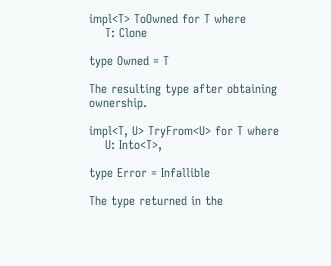impl<T> ToOwned for T where
    T: Clone

type Owned = T

The resulting type after obtaining ownership.

impl<T, U> TryFrom<U> for T where
    U: Into<T>,

type Error = Infallible

The type returned in the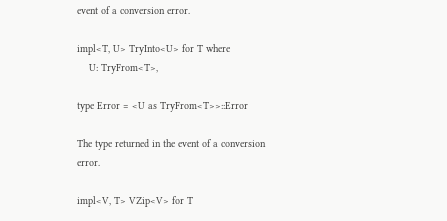event of a conversion error.

impl<T, U> TryInto<U> for T where
    U: TryFrom<T>,

type Error = <U as TryFrom<T>>::Error

The type returned in the event of a conversion error.

impl<V, T> VZip<V> for T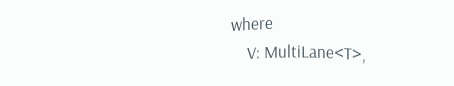where
    V: MultiLane<T>,